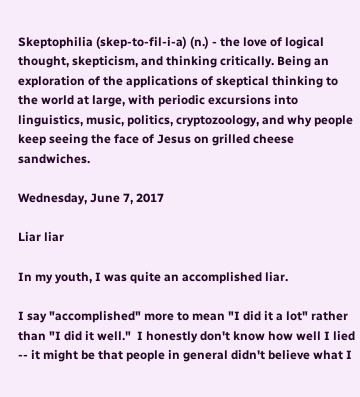Skeptophilia (skep-to-fil-i-a) (n.) - the love of logical thought, skepticism, and thinking critically. Being an exploration of the applications of skeptical thinking to the world at large, with periodic excursions into linguistics, music, politics, cryptozoology, and why people keep seeing the face of Jesus on grilled cheese sandwiches.

Wednesday, June 7, 2017

Liar liar

In my youth, I was quite an accomplished liar.

I say "accomplished" more to mean "I did it a lot" rather than "I did it well."  I honestly don't know how well I lied -- it might be that people in general didn't believe what I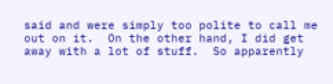said and were simply too polite to call me out on it.  On the other hand, I did get away with a lot of stuff.  So apparently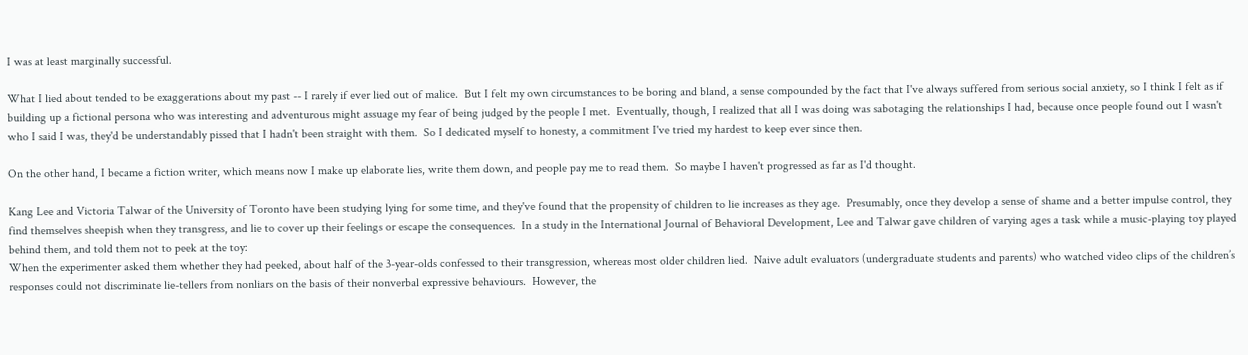I was at least marginally successful.

What I lied about tended to be exaggerations about my past -- I rarely if ever lied out of malice.  But I felt my own circumstances to be boring and bland, a sense compounded by the fact that I've always suffered from serious social anxiety, so I think I felt as if building up a fictional persona who was interesting and adventurous might assuage my fear of being judged by the people I met.  Eventually, though, I realized that all I was doing was sabotaging the relationships I had, because once people found out I wasn't who I said I was, they'd be understandably pissed that I hadn't been straight with them.  So I dedicated myself to honesty, a commitment I've tried my hardest to keep ever since then.

On the other hand, I became a fiction writer, which means now I make up elaborate lies, write them down, and people pay me to read them.  So maybe I haven't progressed as far as I'd thought.

Kang Lee and Victoria Talwar of the University of Toronto have been studying lying for some time, and they've found that the propensity of children to lie increases as they age.  Presumably, once they develop a sense of shame and a better impulse control, they find themselves sheepish when they transgress, and lie to cover up their feelings or escape the consequences.  In a study in the International Journal of Behavioral Development, Lee and Talwar gave children of varying ages a task while a music-playing toy played behind them, and told them not to peek at the toy:
When the experimenter asked them whether they had peeked, about half of the 3-year-olds confessed to their transgression, whereas most older children lied.  Naive adult evaluators (undergraduate students and parents) who watched video clips of the children’s responses could not discriminate lie-tellers from nonliars on the basis of their nonverbal expressive behaviours.  However, the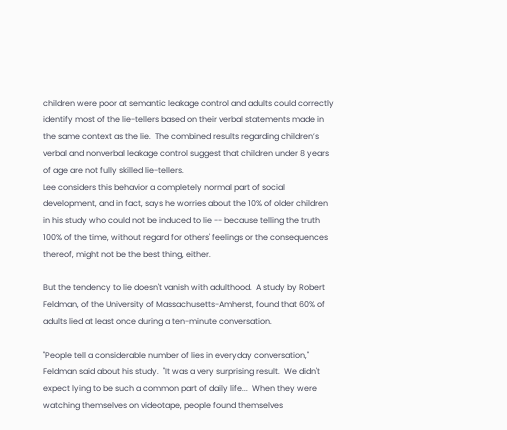children were poor at semantic leakage control and adults could correctly identify most of the lie-tellers based on their verbal statements made in the same context as the lie.  The combined results regarding children’s verbal and nonverbal leakage control suggest that children under 8 years of age are not fully skilled lie-tellers.
Lee considers this behavior a completely normal part of social development, and in fact, says he worries about the 10% of older children in his study who could not be induced to lie -- because telling the truth 100% of the time, without regard for others' feelings or the consequences thereof, might not be the best thing, either.

But the tendency to lie doesn't vanish with adulthood.  A study by Robert Feldman, of the University of Massachusetts-Amherst, found that 60% of adults lied at least once during a ten-minute conversation.

"People tell a considerable number of lies in everyday conversation," Feldman said about his study.  "It was a very surprising result.  We didn't expect lying to be such a common part of daily life...  When they were watching themselves on videotape, people found themselves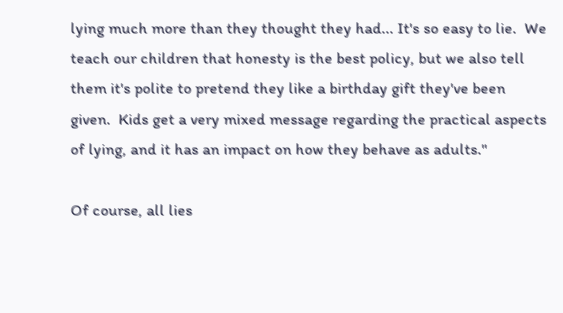lying much more than they thought they had... It's so easy to lie.  We teach our children that honesty is the best policy, but we also tell them it's polite to pretend they like a birthday gift they've been given.  Kids get a very mixed message regarding the practical aspects of lying, and it has an impact on how they behave as adults."

Of course, all lies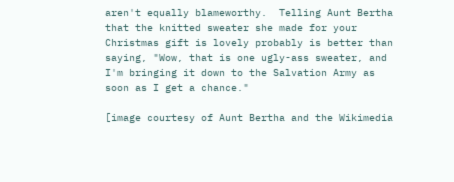aren't equally blameworthy.  Telling Aunt Bertha that the knitted sweater she made for your Christmas gift is lovely probably is better than saying, "Wow, that is one ugly-ass sweater, and I'm bringing it down to the Salvation Army as soon as I get a chance."

[image courtesy of Aunt Bertha and the Wikimedia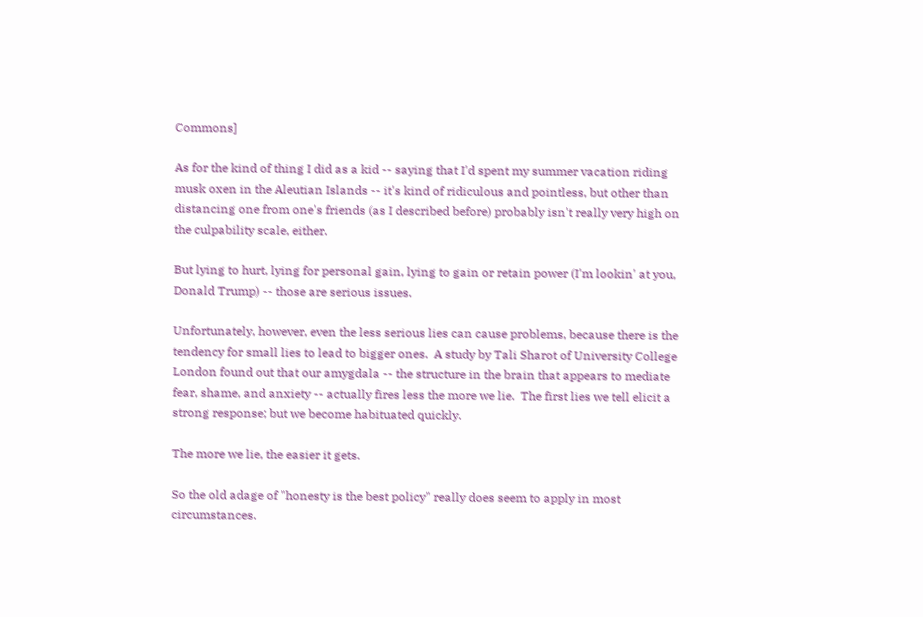Commons]

As for the kind of thing I did as a kid -- saying that I'd spent my summer vacation riding musk oxen in the Aleutian Islands -- it's kind of ridiculous and pointless, but other than distancing one from one's friends (as I described before) probably isn't really very high on the culpability scale, either.

But lying to hurt, lying for personal gain, lying to gain or retain power (I'm lookin' at you, Donald Trump) -- those are serious issues.

Unfortunately, however, even the less serious lies can cause problems, because there is the tendency for small lies to lead to bigger ones.  A study by Tali Sharot of University College London found out that our amygdala -- the structure in the brain that appears to mediate fear, shame, and anxiety -- actually fires less the more we lie.  The first lies we tell elicit a strong response; but we become habituated quickly.

The more we lie, the easier it gets.

So the old adage of "honesty is the best policy" really does seem to apply in most circumstances.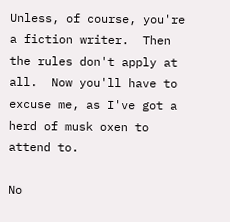Unless, of course, you're a fiction writer.  Then the rules don't apply at all.  Now you'll have to excuse me, as I've got a herd of musk oxen to attend to.

No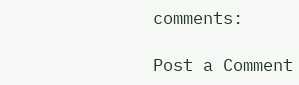comments:

Post a Comment